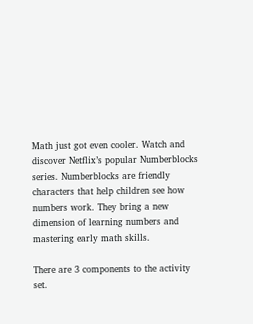Math just got even cooler. Watch and discover Netflix’s popular Numberblocks series. Numberblocks are friendly characters that help children see how numbers work. They bring a new dimension of learning numbers and mastering early math skills.

There are 3 components to the activity set.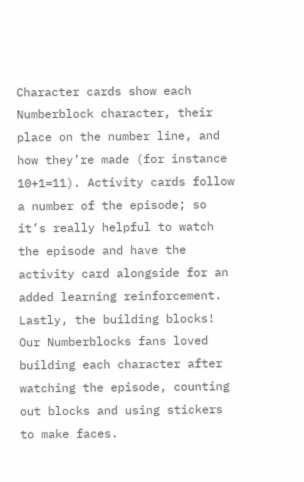Character cards show each Numberblock character, their place on the number line, and how they’re made (for instance 10+1=11). Activity cards follow a number of the episode; so it’s really helpful to watch the episode and have the activity card alongside for an added learning reinforcement. Lastly, the building blocks! Our Numberblocks fans loved building each character after watching the episode, counting out blocks and using stickers to make faces.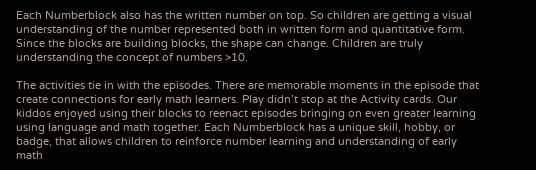Each Numberblock also has the written number on top. So children are getting a visual understanding of the number represented both in written form and quantitative form. Since the blocks are building blocks, the shape can change. Children are truly understanding the concept of numbers >10.

The activities tie in with the episodes. There are memorable moments in the episode that create connections for early math learners. Play didn’t stop at the Activity cards. Our kiddos enjoyed using their blocks to reenact episodes bringing on even greater learning using language and math together. Each Numberblock has a unique skill, hobby, or badge, that allows children to reinforce number learning and understanding of early math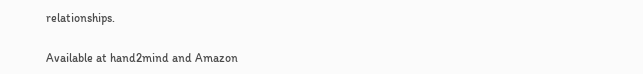relationships.

Available at hand2mind and Amazon